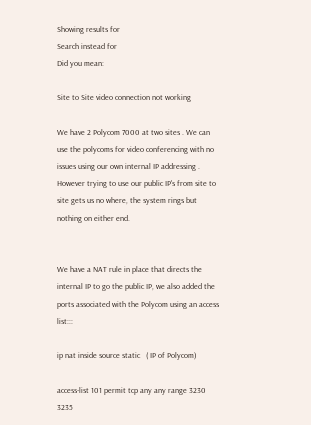Showing results for
Search instead for
Did you mean:

Site to Site video connection not working

We have 2 Polycom 7000 at two sites . We can use the polycoms for video conferencing with no issues using our own internal IP addressing . However trying to use our public IP's from site to site gets us no where, the system rings but nothing on either end.


We have a NAT rule in place that directs the internal IP to go the public IP, we also added the ports associated with the Polycom using an access list:::

ip nat inside source static   ( IP of Polycom)

access-list 101 permit tcp any any range 3230 3235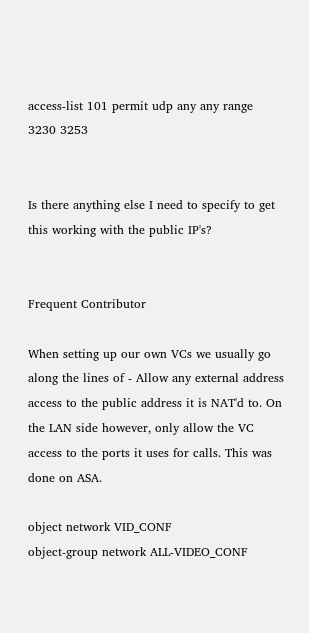access-list 101 permit udp any any range 3230 3253


Is there anything else I need to specify to get this working with the public IP's?


Frequent Contributor

When setting up our own VCs we usually go along the lines of - Allow any external address access to the public address it is NAT'd to. On the LAN side however, only allow the VC access to the ports it uses for calls. This was done on ASA.

object network VID_CONF
object-group network ALL-VIDEO_CONF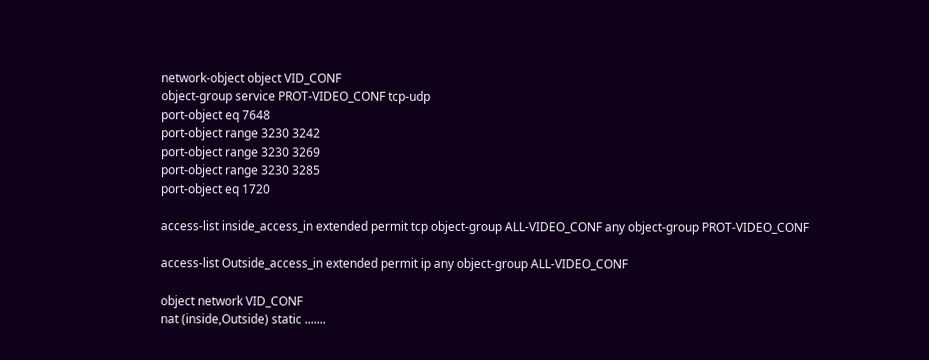network-object object VID_CONF
object-group service PROT-VIDEO_CONF tcp-udp
port-object eq 7648
port-object range 3230 3242
port-object range 3230 3269
port-object range 3230 3285
port-object eq 1720

access-list inside_access_in extended permit tcp object-group ALL-VIDEO_CONF any object-group PROT-VIDEO_CONF

access-list Outside_access_in extended permit ip any object-group ALL-VIDEO_CONF

object network VID_CONF
nat (inside,Outside) static .......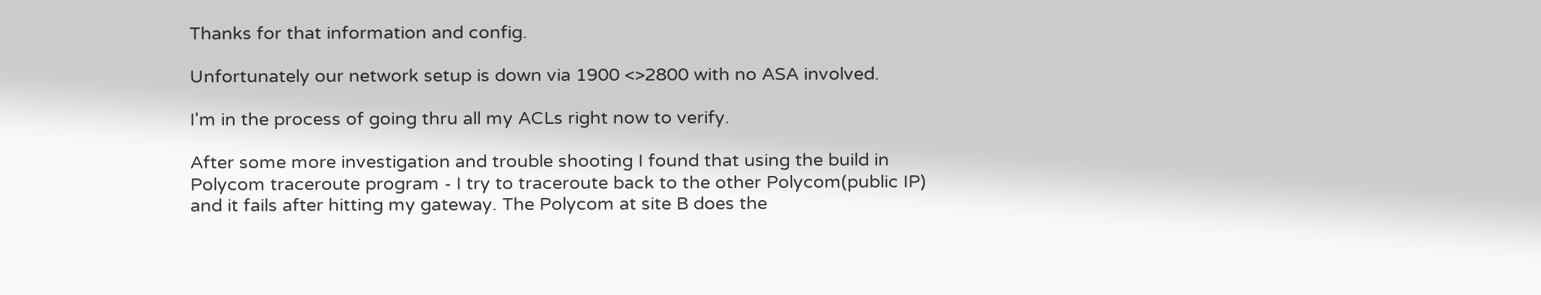Thanks for that information and config.

Unfortunately our network setup is down via 1900 <>2800 with no ASA involved.

I'm in the process of going thru all my ACLs right now to verify.

After some more investigation and trouble shooting I found that using the build in Polycom traceroute program - I try to traceroute back to the other Polycom(public IP) and it fails after hitting my gateway. The Polycom at site B does the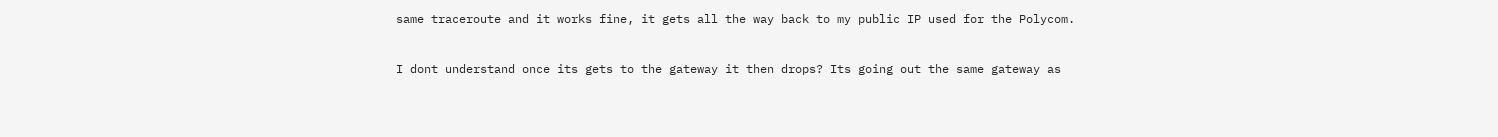same traceroute and it works fine, it gets all the way back to my public IP used for the Polycom.


I dont understand once its gets to the gateway it then drops? Its going out the same gateway as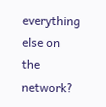everything else on the network?